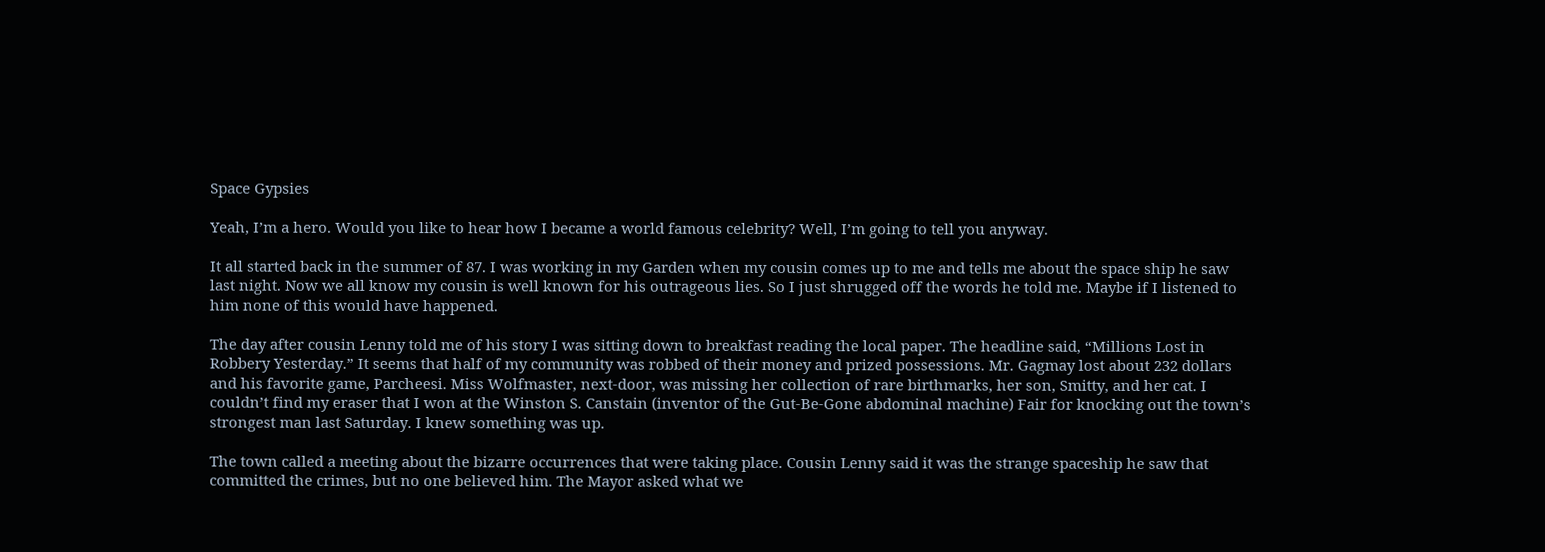Space Gypsies

Yeah, I’m a hero. Would you like to hear how I became a world famous celebrity? Well, I’m going to tell you anyway.

It all started back in the summer of 87. I was working in my Garden when my cousin comes up to me and tells me about the space ship he saw last night. Now we all know my cousin is well known for his outrageous lies. So I just shrugged off the words he told me. Maybe if I listened to him none of this would have happened.

The day after cousin Lenny told me of his story I was sitting down to breakfast reading the local paper. The headline said, “Millions Lost in Robbery Yesterday.” It seems that half of my community was robbed of their money and prized possessions. Mr. Gagmay lost about 232 dollars and his favorite game, Parcheesi. Miss Wolfmaster, next-door, was missing her collection of rare birthmarks, her son, Smitty, and her cat. I couldn’t find my eraser that I won at the Winston S. Canstain (inventor of the Gut-Be-Gone abdominal machine) Fair for knocking out the town’s strongest man last Saturday. I knew something was up.

The town called a meeting about the bizarre occurrences that were taking place. Cousin Lenny said it was the strange spaceship he saw that committed the crimes, but no one believed him. The Mayor asked what we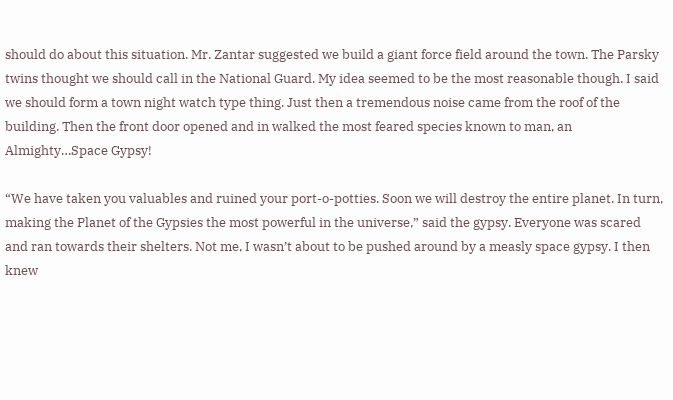should do about this situation. Mr. Zantar suggested we build a giant force field around the town. The Parsky twins thought we should call in the National Guard. My idea seemed to be the most reasonable though. I said we should form a town night watch type thing. Just then a tremendous noise came from the roof of the building. Then the front door opened and in walked the most feared species known to man, an Almighty…Space Gypsy!

“We have taken you valuables and ruined your port-o-potties. Soon we will destroy the entire planet. In turn, making the Planet of the Gypsies the most powerful in the universe,” said the gypsy. Everyone was scared and ran towards their shelters. Not me, I wasn’t about to be pushed around by a measly space gypsy. I then knew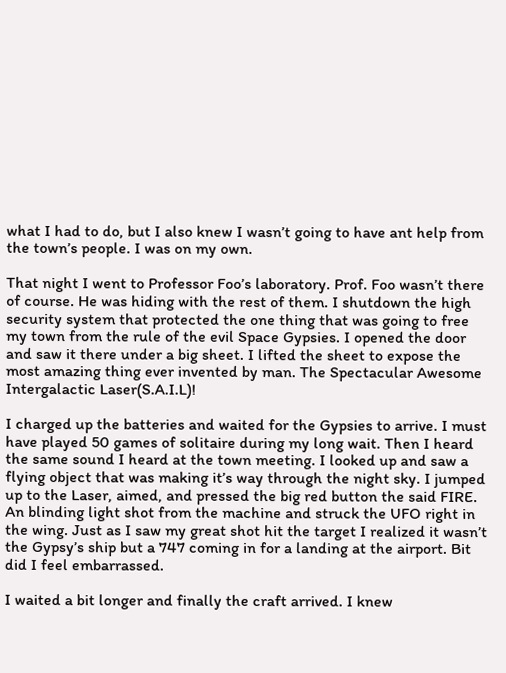what I had to do, but I also knew I wasn’t going to have ant help from the town’s people. I was on my own.

That night I went to Professor Foo’s laboratory. Prof. Foo wasn’t there of course. He was hiding with the rest of them. I shutdown the high security system that protected the one thing that was going to free my town from the rule of the evil Space Gypsies. I opened the door and saw it there under a big sheet. I lifted the sheet to expose the most amazing thing ever invented by man. The Spectacular Awesome Intergalactic Laser(S.A.I.L)!

I charged up the batteries and waited for the Gypsies to arrive. I must have played 50 games of solitaire during my long wait. Then I heard the same sound I heard at the town meeting. I looked up and saw a flying object that was making it’s way through the night sky. I jumped up to the Laser, aimed, and pressed the big red button the said FIRE. An blinding light shot from the machine and struck the UFO right in the wing. Just as I saw my great shot hit the target I realized it wasn’t the Gypsy’s ship but a 747 coming in for a landing at the airport. Bit did I feel embarrassed.

I waited a bit longer and finally the craft arrived. I knew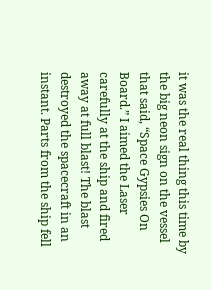it was the real thing this time by the big neon sign on the vessel that said, “Space Gypsies On Board.” I aimed the Laser carefully at the ship and fired away at full blast! The blast destroyed the spacecraft in an instant. Parts from the ship fell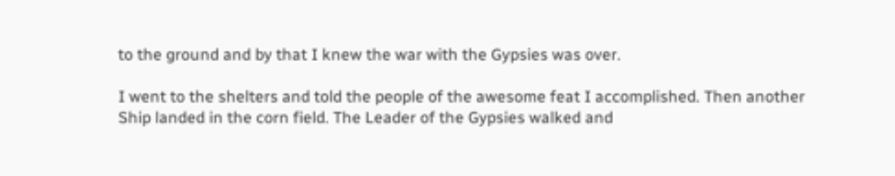to the ground and by that I knew the war with the Gypsies was over.

I went to the shelters and told the people of the awesome feat I accomplished. Then another Ship landed in the corn field. The Leader of the Gypsies walked and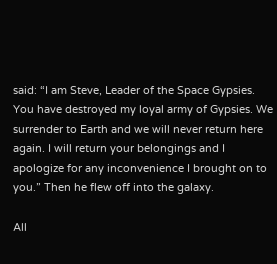said: “I am Steve, Leader of the Space Gypsies. You have destroyed my loyal army of Gypsies. We surrender to Earth and we will never return here again. I will return your belongings and I apologize for any inconvenience I brought on to you.” Then he flew off into the galaxy.

All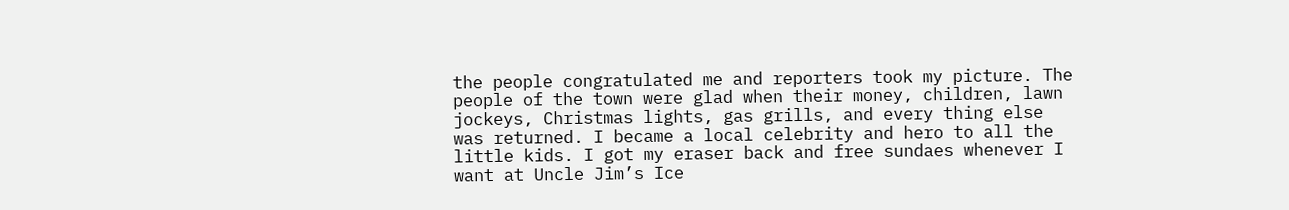the people congratulated me and reporters took my picture. The people of the town were glad when their money, children, lawn jockeys, Christmas lights, gas grills, and every thing else was returned. I became a local celebrity and hero to all the little kids. I got my eraser back and free sundaes whenever I want at Uncle Jim’s Ice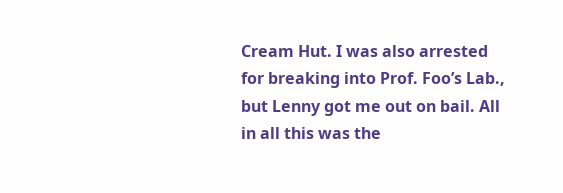Cream Hut. I was also arrested for breaking into Prof. Foo’s Lab., but Lenny got me out on bail. All in all this was the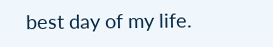best day of my life.